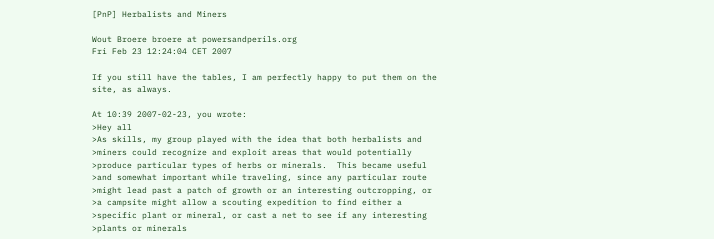[PnP] Herbalists and Miners

Wout Broere broere at powersandperils.org
Fri Feb 23 12:24:04 CET 2007

If you still have the tables, I am perfectly happy to put them on the
site, as always.

At 10:39 2007-02-23, you wrote:
>Hey all
>As skills, my group played with the idea that both herbalists and
>miners could recognize and exploit areas that would potentially
>produce particular types of herbs or minerals.  This became useful
>and somewhat important while traveling, since any particular route
>might lead past a patch of growth or an interesting outcropping, or
>a campsite might allow a scouting expedition to find either a
>specific plant or mineral, or cast a net to see if any interesting
>plants or minerals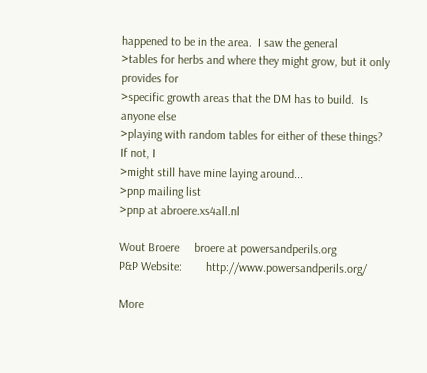happened to be in the area.  I saw the general
>tables for herbs and where they might grow, but it only provides for
>specific growth areas that the DM has to build.  Is anyone else
>playing with random tables for either of these things?  If not, I
>might still have mine laying around...
>pnp mailing list
>pnp at abroere.xs4all.nl

Wout Broere     broere at powersandperils.org
P&P Website:        http://www.powersandperils.org/

More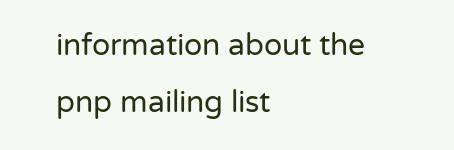information about the pnp mailing list